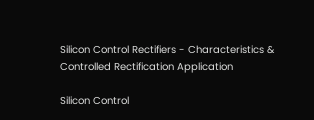Silicon Control Rectifiers - Characteristics & Controlled Rectification Application

Silicon Control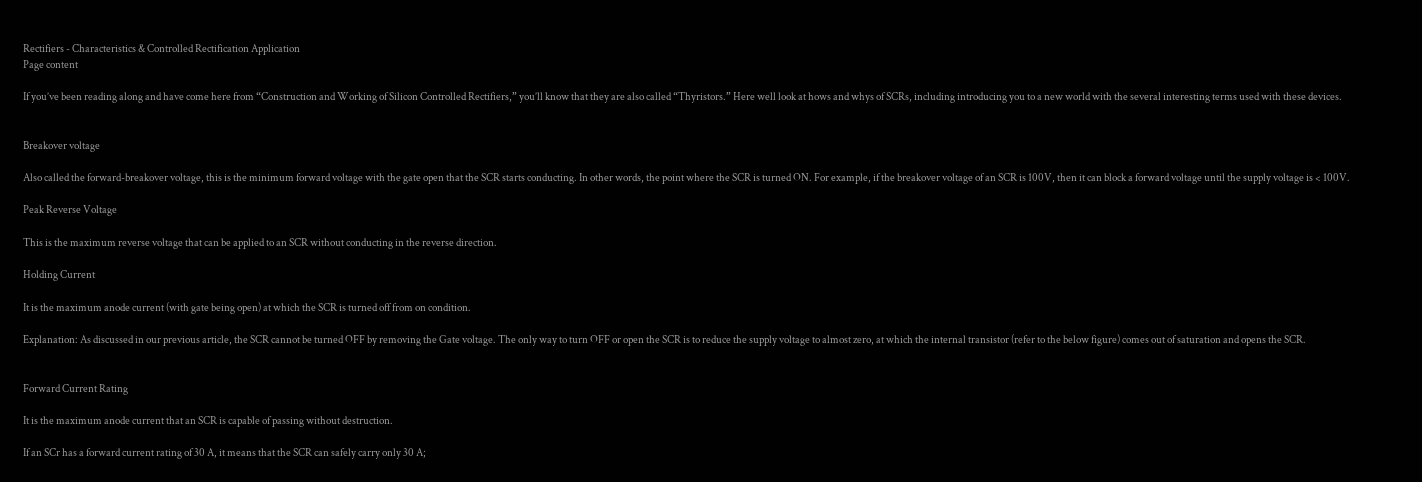Rectifiers - Characteristics & Controlled Rectification Application
Page content

If you’ve been reading along and have come here from “Construction and Working of Silicon Controlled Rectifiers,” you’ll know that they are also called “Thyristors.” Here well look at hows and whys of SCRs, including introducing you to a new world with the several interesting terms used with these devices.


Breakover voltage

Also called the forward-breakover voltage, this is the minimum forward voltage with the gate open that the SCR starts conducting. In other words, the point where the SCR is turned ON. For example, if the breakover voltage of an SCR is 100V, then it can block a forward voltage until the supply voltage is < 100V.

Peak Reverse Voltage

This is the maximum reverse voltage that can be applied to an SCR without conducting in the reverse direction.

Holding Current

It is the maximum anode current (with gate being open) at which the SCR is turned off from on condition.

Explanation: As discussed in our previous article, the SCR cannot be turned OFF by removing the Gate voltage. The only way to turn OFF or open the SCR is to reduce the supply voltage to almost zero, at which the internal transistor (refer to the below figure) comes out of saturation and opens the SCR.


Forward Current Rating

It is the maximum anode current that an SCR is capable of passing without destruction.

If an SCr has a forward current rating of 30 A, it means that the SCR can safely carry only 30 A;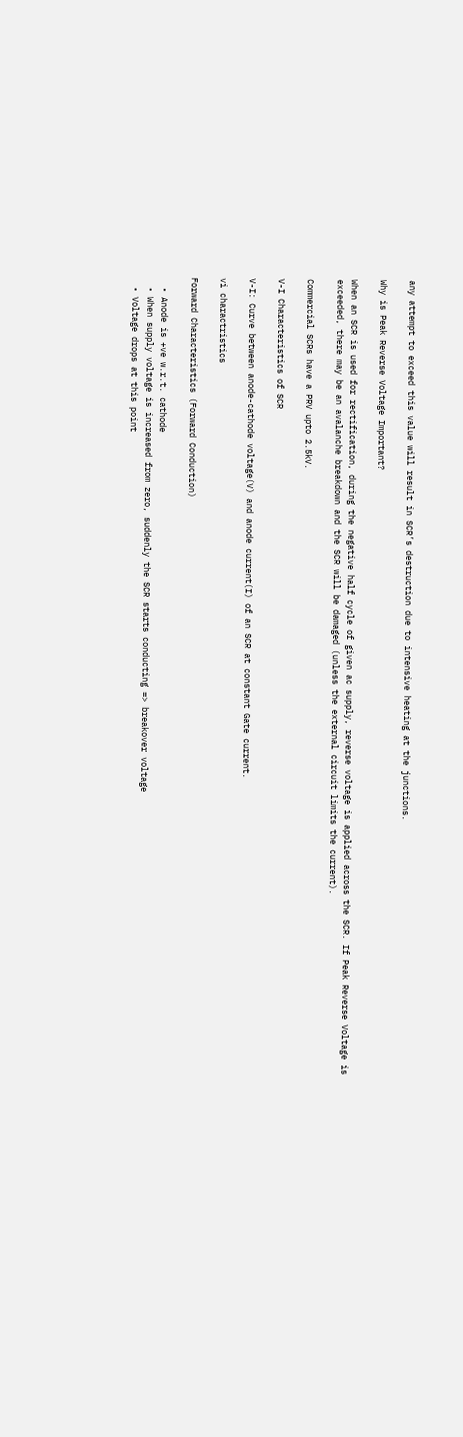any attempt to exceed this value will result in SCR’s destruction due to intensive heating at the junctions.

Why is Peak Reverse Voltage Important?

When an SCR is used for rectification, during the negative half cycle of given ac supply, reverse voltage is applied across the SCR. If Peak Reverse Voltage is exceeded, there may be an avalanche breakdown and the SCR will be damaged (unless the external circuit limits the current).

Commercial SCRs have a PRV upto 2.5kV.

V-I Characteristics of SCR

V-I: Curve between anode-cathode voltage(V) and anode current(I) of an SCR at constant Gate current.

vi charactristics

Forward Characteristics (Forward Conduction)

  • Anode is +ve w.r.t. cathode
  • When supply voltage is increased from zero, suddenly the SCR starts conducting => breakover voltage
  • Voltage drops at this point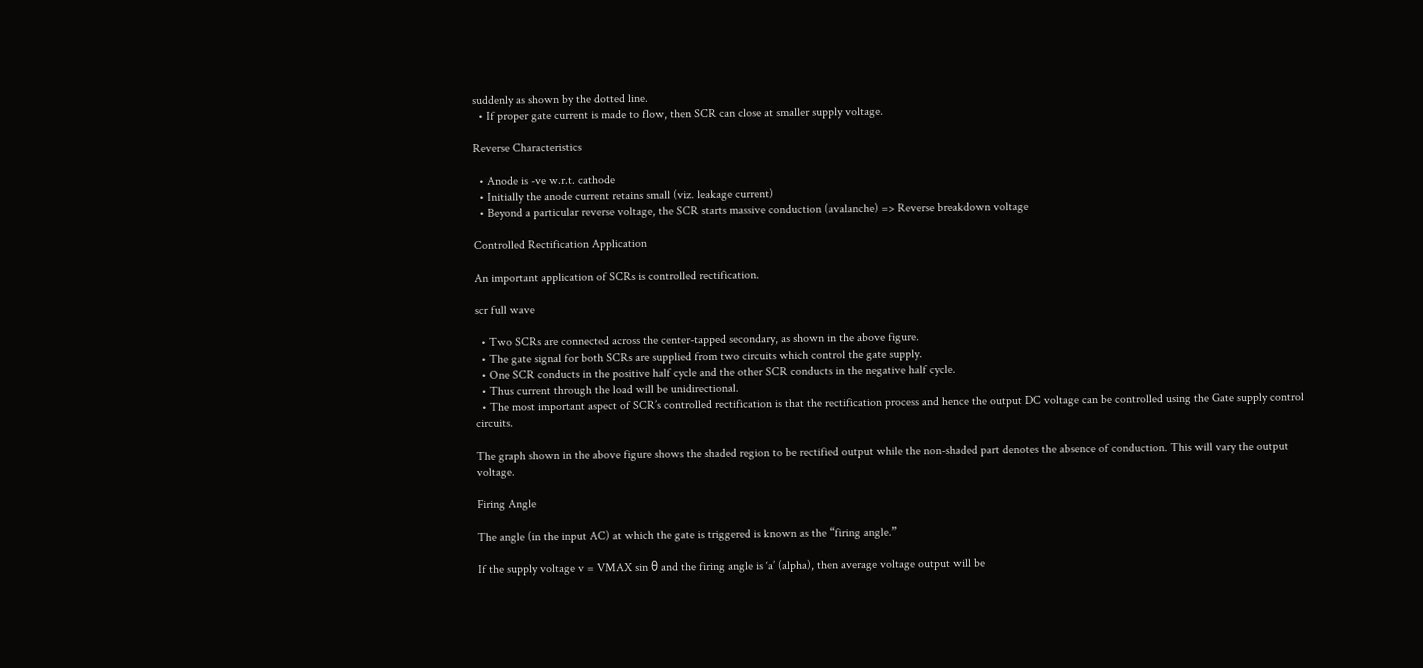suddenly as shown by the dotted line.
  • If proper gate current is made to flow, then SCR can close at smaller supply voltage.

Reverse Characteristics

  • Anode is -ve w.r.t. cathode
  • Initially the anode current retains small (viz. leakage current)
  • Beyond a particular reverse voltage, the SCR starts massive conduction (avalanche) => Reverse breakdown voltage

Controlled Rectification Application

An important application of SCRs is controlled rectification.

scr full wave

  • Two SCRs are connected across the center-tapped secondary, as shown in the above figure.
  • The gate signal for both SCRs are supplied from two circuits which control the gate supply.
  • One SCR conducts in the positive half cycle and the other SCR conducts in the negative half cycle.
  • Thus current through the load will be unidirectional.
  • The most important aspect of SCR’s controlled rectification is that the rectification process and hence the output DC voltage can be controlled using the Gate supply control circuits.

The graph shown in the above figure shows the shaded region to be rectified output while the non-shaded part denotes the absence of conduction. This will vary the output voltage.

Firing Angle

The angle (in the input AC) at which the gate is triggered is known as the “firing angle.”

If the supply voltage v = VMAX sin θ and the firing angle is ‘a’ (alpha), then average voltage output will be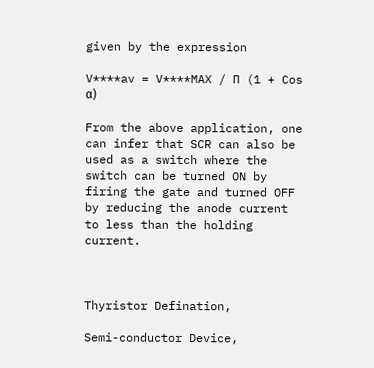given by the expression

V****av = V****MAX / ∏ (1 + Cos α)

From the above application, one can infer that SCR can also be used as a switch where the switch can be turned ON by firing the gate and turned OFF by reducing the anode current to less than the holding current.



Thyristor Defination,

Semi-conductor Device,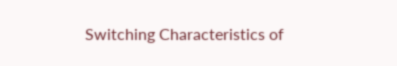Switching Characteristics of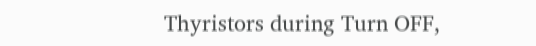Thyristors during Turn OFF,